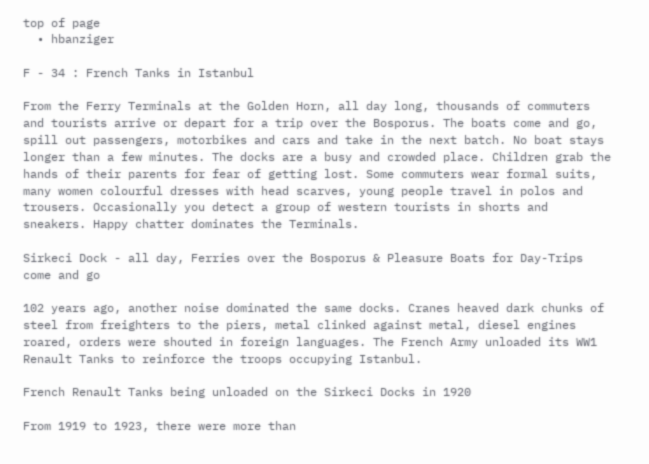top of page
  • hbanziger

F - 34 : French Tanks in Istanbul

From the Ferry Terminals at the Golden Horn, all day long, thousands of commuters and tourists arrive or depart for a trip over the Bosporus. The boats come and go, spill out passengers, motorbikes and cars and take in the next batch. No boat stays longer than a few minutes. The docks are a busy and crowded place. Children grab the hands of their parents for fear of getting lost. Some commuters wear formal suits, many women colourful dresses with head scarves, young people travel in polos and trousers. Occasionally you detect a group of western tourists in shorts and sneakers. Happy chatter dominates the Terminals.

Sirkeci Dock - all day, Ferries over the Bosporus & Pleasure Boats for Day-Trips come and go

102 years ago, another noise dominated the same docks. Cranes heaved dark chunks of steel from freighters to the piers, metal clinked against metal, diesel engines roared, orders were shouted in foreign languages. The French Army unloaded its WW1 Renault Tanks to reinforce the troops occupying Istanbul.

French Renault Tanks being unloaded on the Sirkeci Docks in 1920

From 1919 to 1923, there were more than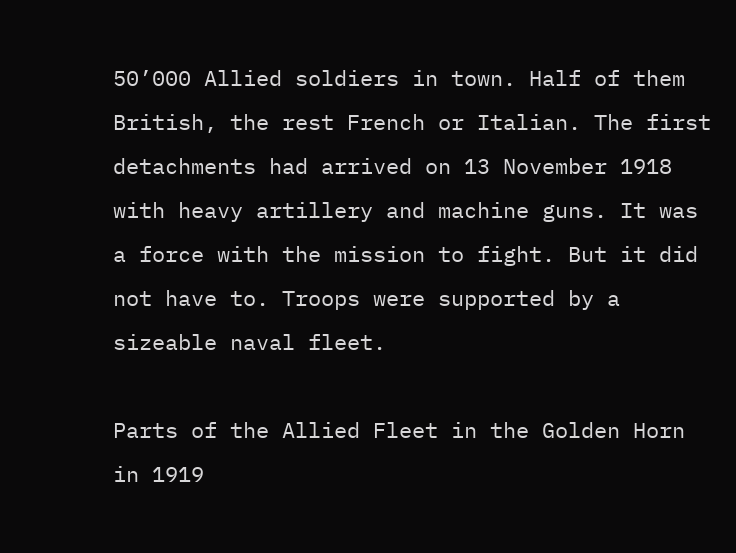50’000 Allied soldiers in town. Half of them British, the rest French or Italian. The first detachments had arrived on 13 November 1918 with heavy artillery and machine guns. It was a force with the mission to fight. But it did not have to. Troops were supported by a sizeable naval fleet.

Parts of the Allied Fleet in the Golden Horn in 1919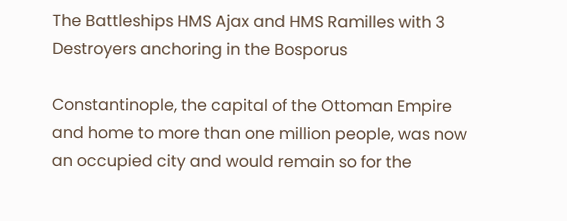The Battleships HMS Ajax and HMS Ramilles with 3 Destroyers anchoring in the Bosporus

Constantinople, the capital of the Ottoman Empire and home to more than one million people, was now an occupied city and would remain so for the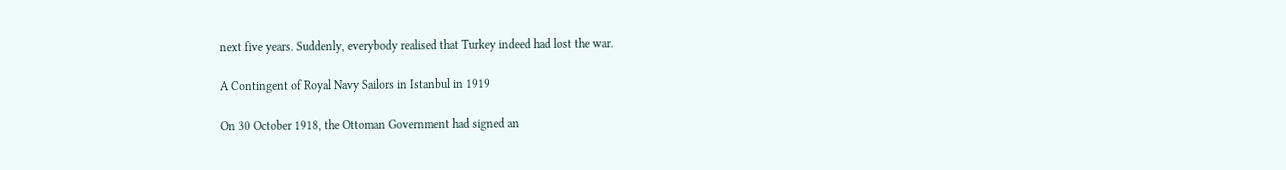next five years. Suddenly, everybody realised that Turkey indeed had lost the war.

A Contingent of Royal Navy Sailors in Istanbul in 1919

On 30 October 1918, the Ottoman Government had signed an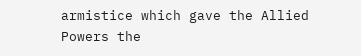armistice which gave the Allied Powers the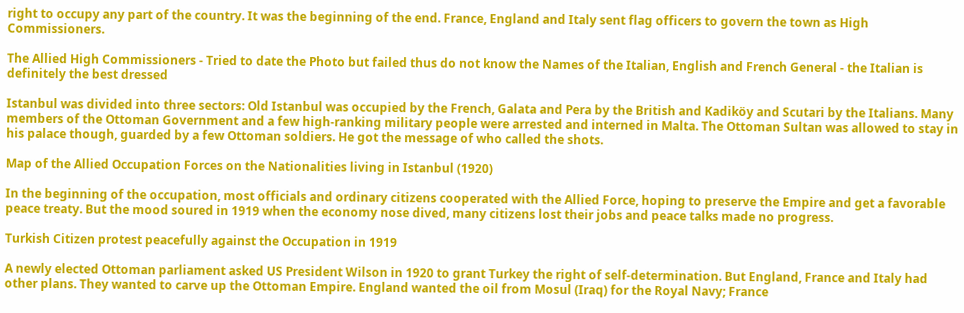right to occupy any part of the country. It was the beginning of the end. France, England and Italy sent flag officers to govern the town as High Commissioners.

The Allied High Commissioners - Tried to date the Photo but failed thus do not know the Names of the Italian, English and French General - the Italian is definitely the best dressed

Istanbul was divided into three sectors: Old Istanbul was occupied by the French, Galata and Pera by the British and Kadiköy and Scutari by the Italians. Many members of the Ottoman Government and a few high-ranking military people were arrested and interned in Malta. The Ottoman Sultan was allowed to stay in his palace though, guarded by a few Ottoman soldiers. He got the message of who called the shots.

Map of the Allied Occupation Forces on the Nationalities living in Istanbul (1920)

In the beginning of the occupation, most officials and ordinary citizens cooperated with the Allied Force, hoping to preserve the Empire and get a favorable peace treaty. But the mood soured in 1919 when the economy nose dived, many citizens lost their jobs and peace talks made no progress.

Turkish Citizen protest peacefully against the Occupation in 1919

A newly elected Ottoman parliament asked US President Wilson in 1920 to grant Turkey the right of self-determination. But England, France and Italy had other plans. They wanted to carve up the Ottoman Empire. England wanted the oil from Mosul (Iraq) for the Royal Navy; France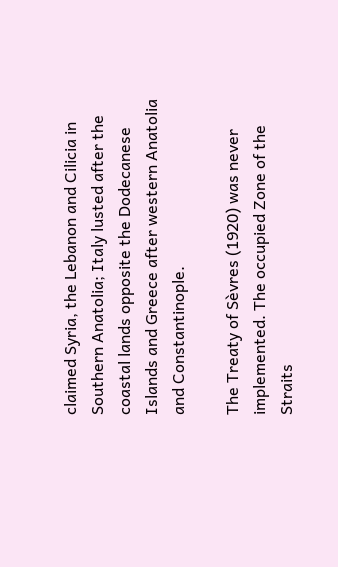claimed Syria, the Lebanon and Cilicia in Southern Anatolia; Italy lusted after the coastal lands opposite the Dodecanese Islands and Greece after western Anatolia and Constantinople.

The Treaty of Sèvres (1920) was never implemented. The occupied Zone of the Straits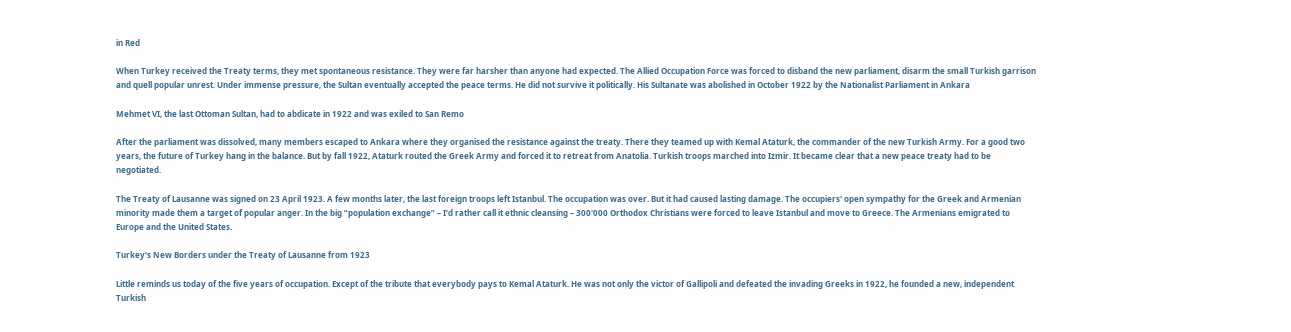in Red

When Turkey received the Treaty terms, they met spontaneous resistance. They were far harsher than anyone had expected. The Allied Occupation Force was forced to disband the new parliament, disarm the small Turkish garrison and quell popular unrest. Under immense pressure, the Sultan eventually accepted the peace terms. He did not survive it politically. His Sultanate was abolished in October 1922 by the Nationalist Parliament in Ankara

Mehmet VI, the last Ottoman Sultan, had to abdicate in 1922 and was exiled to San Remo

After the parliament was dissolved, many members escaped to Ankara where they organised the resistance against the treaty. There they teamed up with Kemal Ataturk, the commander of the new Turkish Army. For a good two years, the future of Turkey hang in the balance. But by fall 1922, Ataturk routed the Greek Army and forced it to retreat from Anatolia. Turkish troops marched into Izmir. It became clear that a new peace treaty had to be negotiated.

The Treaty of Lausanne was signed on 23 April 1923. A few months later, the last foreign troops left Istanbul. The occupation was over. But it had caused lasting damage. The occupiers' open sympathy for the Greek and Armenian minority made them a target of popular anger. In the big “population exchange” – I’d rather call it ethnic cleansing – 300'000 Orthodox Christians were forced to leave Istanbul and move to Greece. The Armenians emigrated to Europe and the United States.

Turkey's New Borders under the Treaty of Lausanne from 1923

Little reminds us today of the five years of occupation. Except of the tribute that everybody pays to Kemal Ataturk. He was not only the victor of Gallipoli and defeated the invading Greeks in 1922, he founded a new, independent Turkish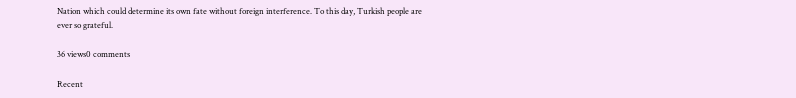Nation which could determine its own fate without foreign interference. To this day, Turkish people are ever so grateful.

36 views0 comments

Recent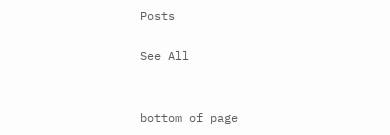Posts

See All


bottom of page